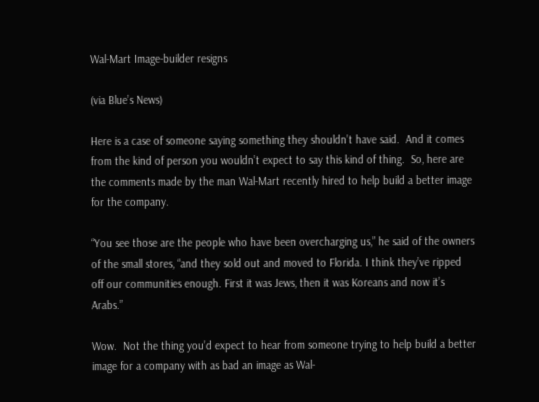Wal-Mart Image-builder resigns

(via Blue’s News)

Here is a case of someone saying something they shouldn’t have said.  And it comes from the kind of person you wouldn’t expect to say this kind of thing.  So, here are the comments made by the man Wal-Mart recently hired to help build a better image for the company.

“You see those are the people who have been overcharging us,” he said of the owners of the small stores, “and they sold out and moved to Florida. I think they’ve ripped off our communities enough. First it was Jews, then it was Koreans and now it’s Arabs.”

Wow.  Not the thing you’d expect to hear from someone trying to help build a better image for a company with as bad an image as Wal-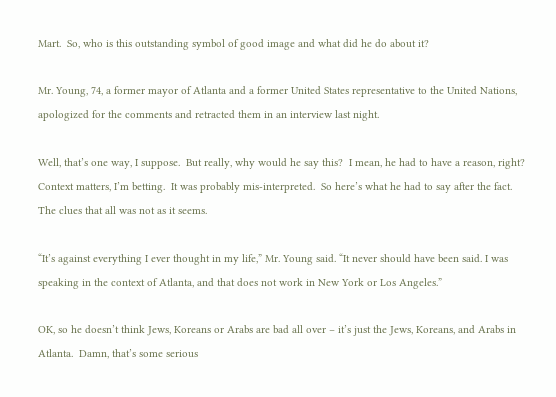Mart.  So, who is this outstanding symbol of good image and what did he do about it?

Mr. Young, 74, a former mayor of Atlanta and a former United States representative to the United Nations, apologized for the comments and retracted them in an interview last night.

Well, that’s one way, I suppose.  But really, why would he say this?  I mean, he had to have a reason, right?  Context matters, I’m betting.  It was probably mis-interpreted.  So here’s what he had to say after the fact.  The clues that all was not as it seems.

“It’s against everything I ever thought in my life,” Mr. Young said. “It never should have been said. I was speaking in the context of Atlanta, and that does not work in New York or Los Angeles.”

OK, so he doesn’t think Jews, Koreans or Arabs are bad all over – it’s just the Jews, Koreans, and Arabs in Atlanta.  Damn, that’s some serious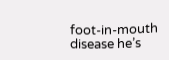foot-in-mouth disease he’s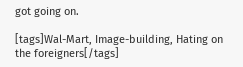got going on.

[tags]Wal-Mart, Image-building, Hating on the foreigners[/tags]